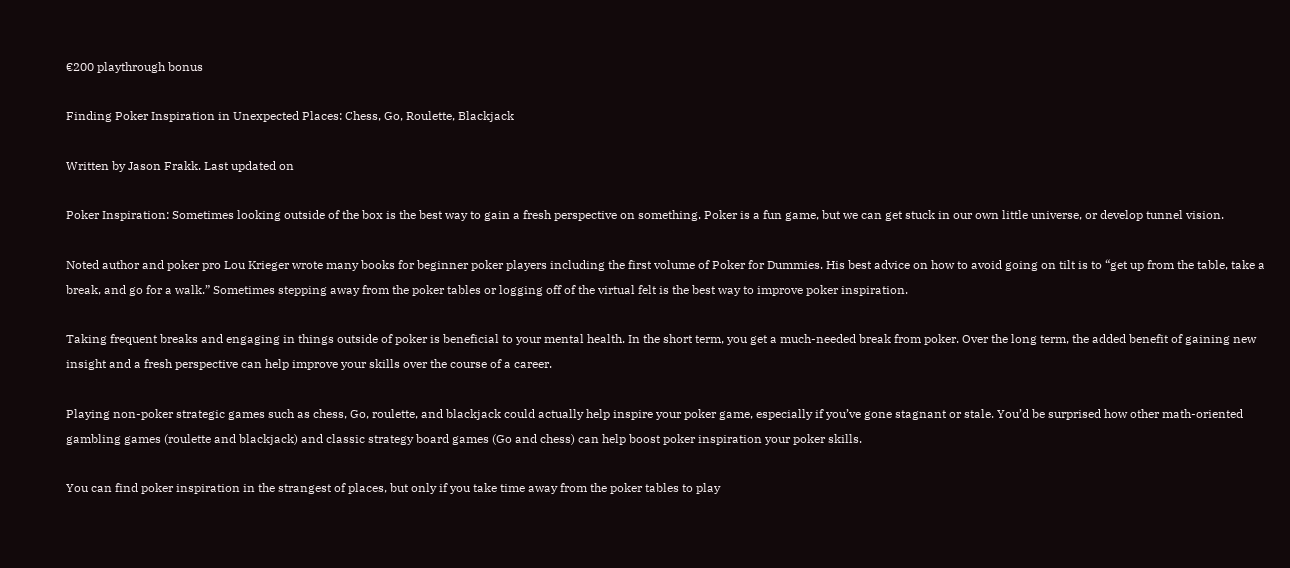€200 playthrough bonus

Finding Poker Inspiration in Unexpected Places: Chess, Go, Roulette, Blackjack

Written by Jason Frakk. Last updated on

Poker Inspiration: Sometimes looking outside of the box is the best way to gain a fresh perspective on something. Poker is a fun game, but we can get stuck in our own little universe, or develop tunnel vision.

Noted author and poker pro Lou Krieger wrote many books for beginner poker players including the first volume of Poker for Dummies. His best advice on how to avoid going on tilt is to “get up from the table, take a break, and go for a walk.” Sometimes stepping away from the poker tables or logging off of the virtual felt is the best way to improve poker inspiration.

Taking frequent breaks and engaging in things outside of poker is beneficial to your mental health. In the short term, you get a much-needed break from poker. Over the long term, the added benefit of gaining new insight and a fresh perspective can help improve your skills over the course of a career.

Playing non-poker strategic games such as chess, Go, roulette, and blackjack could actually help inspire your poker game, especially if you’ve gone stagnant or stale. You’d be surprised how other math-oriented gambling games (roulette and blackjack) and classic strategy board games (Go and chess) can help boost poker inspiration your poker skills.

You can find poker inspiration in the strangest of places, but only if you take time away from the poker tables to play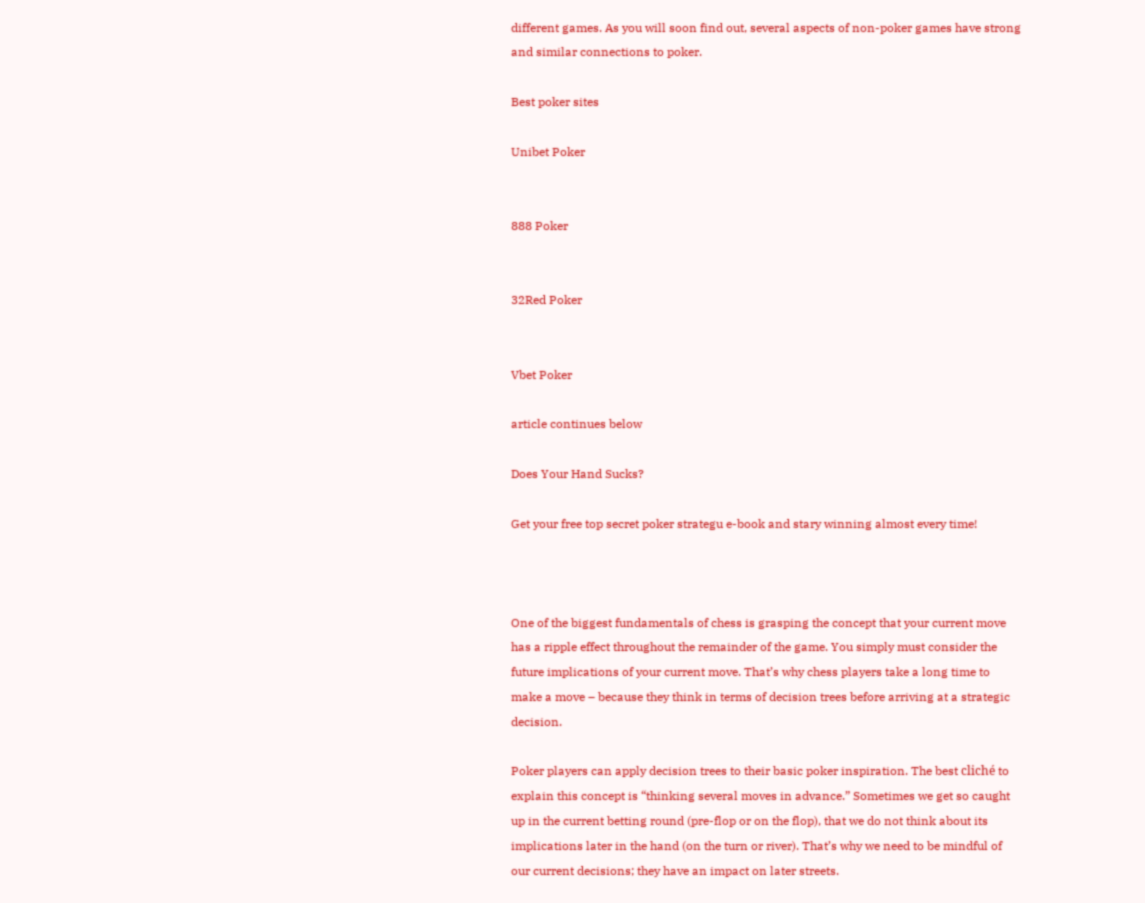different games. As you will soon find out, several aspects of non-poker games have strong and similar connections to poker.

Best poker sites

Unibet Poker


888 Poker


32Red Poker


Vbet Poker

article continues below

Does Your Hand Sucks?

Get your free top secret poker strategu e-book and stary winning almost every time!



One of the biggest fundamentals of chess is grasping the concept that your current move has a ripple effect throughout the remainder of the game. You simply must consider the future implications of your current move. That’s why chess players take a long time to make a move – because they think in terms of decision trees before arriving at a strategic decision.

Poker players can apply decision trees to their basic poker inspiration. The best cliché to explain this concept is “thinking several moves in advance.” Sometimes we get so caught up in the current betting round (pre-flop or on the flop), that we do not think about its implications later in the hand (on the turn or river). That’s why we need to be mindful of our current decisions; they have an impact on later streets.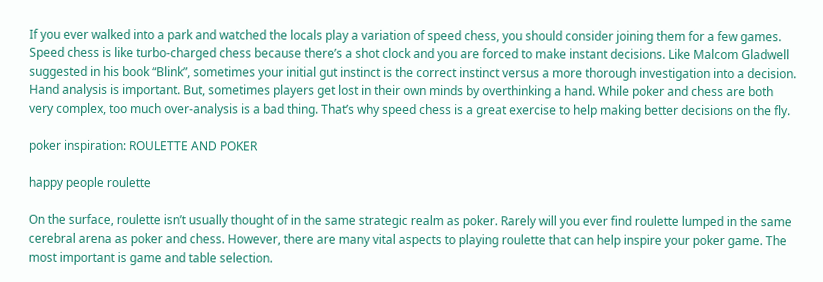If you ever walked into a park and watched the locals play a variation of speed chess, you should consider joining them for a few games. Speed chess is like turbo-charged chess because there’s a shot clock and you are forced to make instant decisions. Like Malcom Gladwell suggested in his book “Blink”, sometimes your initial gut instinct is the correct instinct versus a more thorough investigation into a decision. Hand analysis is important. But, sometimes players get lost in their own minds by overthinking a hand. While poker and chess are both very complex, too much over-analysis is a bad thing. That’s why speed chess is a great exercise to help making better decisions on the fly.

poker inspiration: ROULETTE AND POKER

happy people roulette

On the surface, roulette isn’t usually thought of in the same strategic realm as poker. Rarely will you ever find roulette lumped in the same cerebral arena as poker and chess. However, there are many vital aspects to playing roulette that can help inspire your poker game. The most important is game and table selection.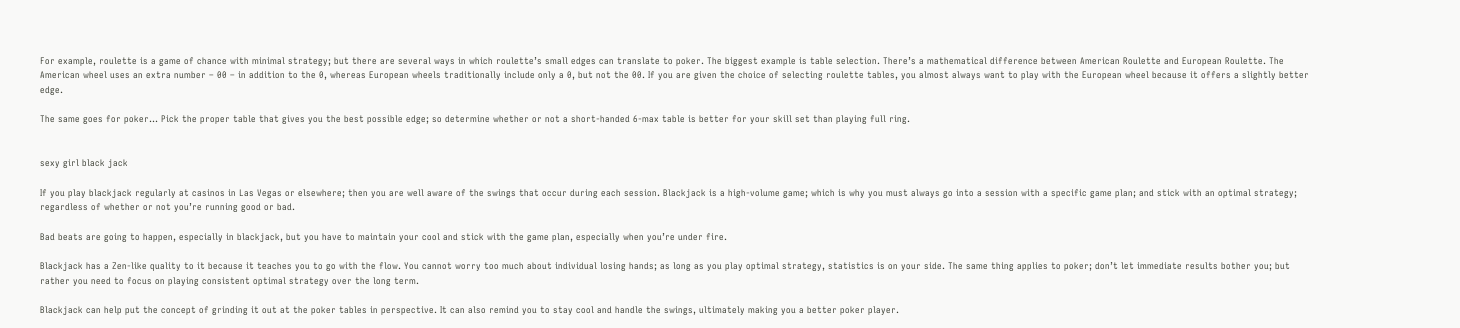For example, roulette is a game of chance with minimal strategy; but there are several ways in which roulette’s small edges can translate to poker. The biggest example is table selection. There’s a mathematical difference between American Roulette and European Roulette. The American wheel uses an extra number – 00 – in addition to the 0, whereas European wheels traditionally include only a 0, but not the 00. If you are given the choice of selecting roulette tables, you almost always want to play with the European wheel because it offers a slightly better edge.

The same goes for poker… Pick the proper table that gives you the best possible edge; so determine whether or not a short-handed 6-max table is better for your skill set than playing full ring.


sexy girl black jack

If you play blackjack regularly at casinos in Las Vegas or elsewhere; then you are well aware of the swings that occur during each session. Blackjack is a high-volume game; which is why you must always go into a session with a specific game plan; and stick with an optimal strategy; regardless of whether or not you’re running good or bad.

Bad beats are going to happen, especially in blackjack, but you have to maintain your cool and stick with the game plan, especially when you’re under fire.

Blackjack has a Zen-like quality to it because it teaches you to go with the flow. You cannot worry too much about individual losing hands; as long as you play optimal strategy, statistics is on your side. The same thing applies to poker; don’t let immediate results bother you; but rather you need to focus on playing consistent optimal strategy over the long term.

Blackjack can help put the concept of grinding it out at the poker tables in perspective. It can also remind you to stay cool and handle the swings, ultimately making you a better poker player.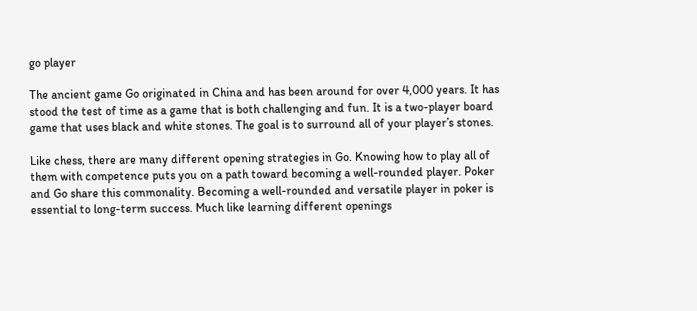go player

The ancient game Go originated in China and has been around for over 4,000 years. It has stood the test of time as a game that is both challenging and fun. It is a two-player board game that uses black and white stones. The goal is to surround all of your player’s stones.

Like chess, there are many different opening strategies in Go. Knowing how to play all of them with competence puts you on a path toward becoming a well-rounded player. Poker and Go share this commonality. Becoming a well-rounded and versatile player in poker is essential to long-term success. Much like learning different openings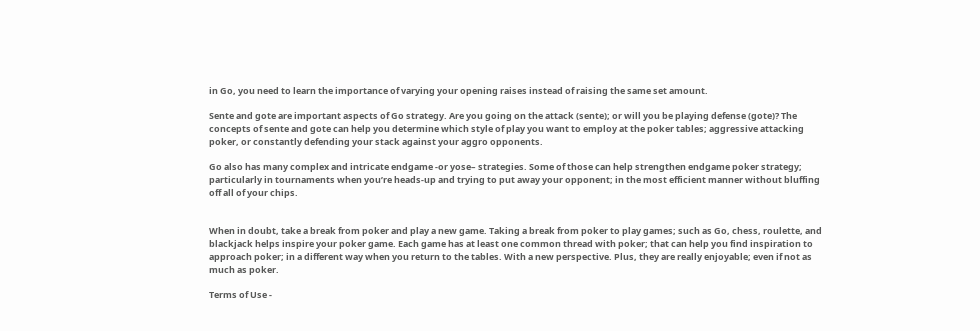in Go, you need to learn the importance of varying your opening raises instead of raising the same set amount.

Sente and gote are important aspects of Go strategy. Are you going on the attack (sente); or will you be playing defense (gote)? The concepts of sente and gote can help you determine which style of play you want to employ at the poker tables; aggressive attacking poker, or constantly defending your stack against your aggro opponents.

Go also has many complex and intricate endgame -or yose– strategies. Some of those can help strengthen endgame poker strategy; particularly in tournaments when you’re heads-up and trying to put away your opponent; in the most efficient manner without bluffing off all of your chips.


When in doubt, take a break from poker and play a new game. Taking a break from poker to play games; such as Go, chess, roulette, and blackjack helps inspire your poker game. Each game has at least one common thread with poker; that can help you find inspiration to approach poker; in a different way when you return to the tables. With a new perspective. Plus, they are really enjoyable; even if not as much as poker.

Terms of Use -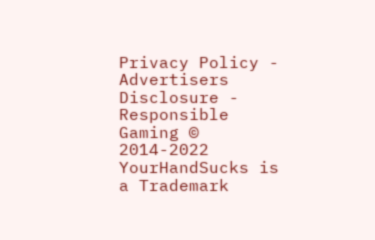Privacy Policy - Advertisers Disclosure - Responsible Gaming © 2014-2022 YourHandSucks is a Trademark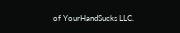of YourHandSucks LLC.